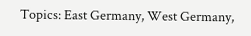Topics: East Germany, West Germany,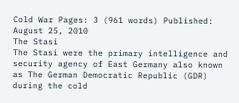Cold War Pages: 3 (961 words) Published: August 25, 2010
The Stasi
The Stasi were the primary intelligence and security agency of East Germany also known as The German Democratic Republic (GDR) during the cold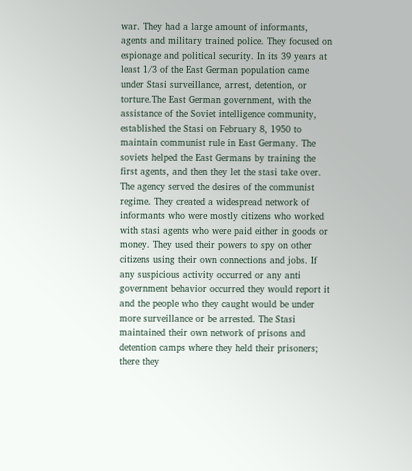war. They had a large amount of informants, agents and military trained police. They focused on espionage and political security. In its 39 years at least 1/3 of the East German population came under Stasi surveillance, arrest, detention, or torture.The East German government, with the assistance of the Soviet intelligence community, established the Stasi on February 8, 1950 to maintain communist rule in East Germany. The soviets helped the East Germans by training the first agents, and then they let the stasi take over. The agency served the desires of the communist regime. They created a widespread network of informants who were mostly citizens who worked with stasi agents who were paid either in goods or money. They used their powers to spy on other citizens using their own connections and jobs. If any suspicious activity occurred or any anti government behavior occurred they would report it and the people who they caught would be under more surveillance or be arrested. The Stasi maintained their own network of prisons and detention camps where they held their prisoners; there they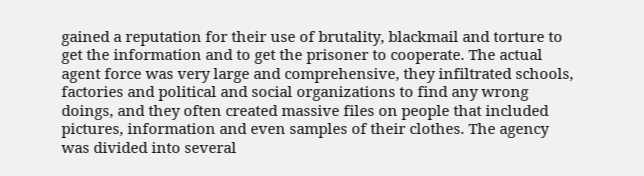gained a reputation for their use of brutality, blackmail and torture to get the information and to get the prisoner to cooperate. The actual agent force was very large and comprehensive, they infiltrated schools, factories and political and social organizations to find any wrong doings, and they often created massive files on people that included pictures, information and even samples of their clothes. The agency was divided into several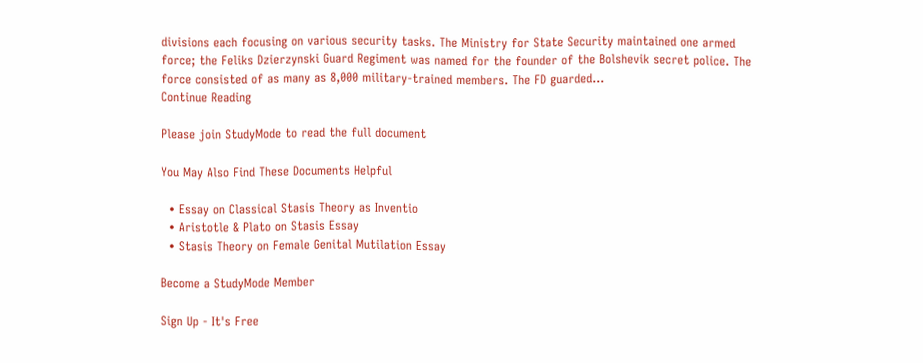divisions each focusing on various security tasks. The Ministry for State Security maintained one armed force; the Feliks Dzierzynski Guard Regiment was named for the founder of the Bolshevik secret police. The force consisted of as many as 8,000 military-trained members. The FD guarded...
Continue Reading

Please join StudyMode to read the full document

You May Also Find These Documents Helpful

  • Essay on Classical Stasis Theory as Inventio
  • Aristotle & Plato on Stasis Essay
  • Stasis Theory on Female Genital Mutilation Essay

Become a StudyMode Member

Sign Up - It's Free